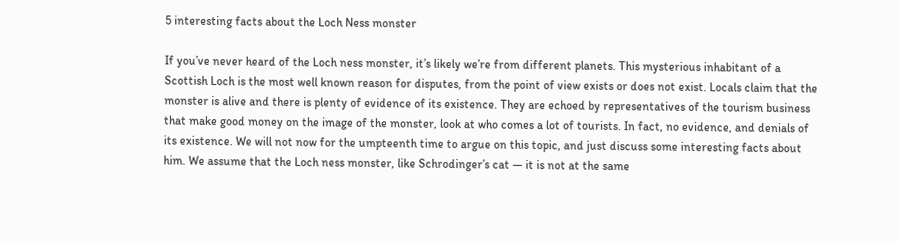5 interesting facts about the Loch Ness monster

If you’ve never heard of the Loch ness monster, it’s likely we’re from different planets. This mysterious inhabitant of a Scottish Loch is the most well known reason for disputes, from the point of view exists or does not exist. Locals claim that the monster is alive and there is plenty of evidence of its existence. They are echoed by representatives of the tourism business that make good money on the image of the monster, look at who comes a lot of tourists. In fact, no evidence, and denials of its existence. We will not now for the umpteenth time to argue on this topic, and just discuss some interesting facts about him. We assume that the Loch ness monster, like Schrodinger’s cat — it is not at the same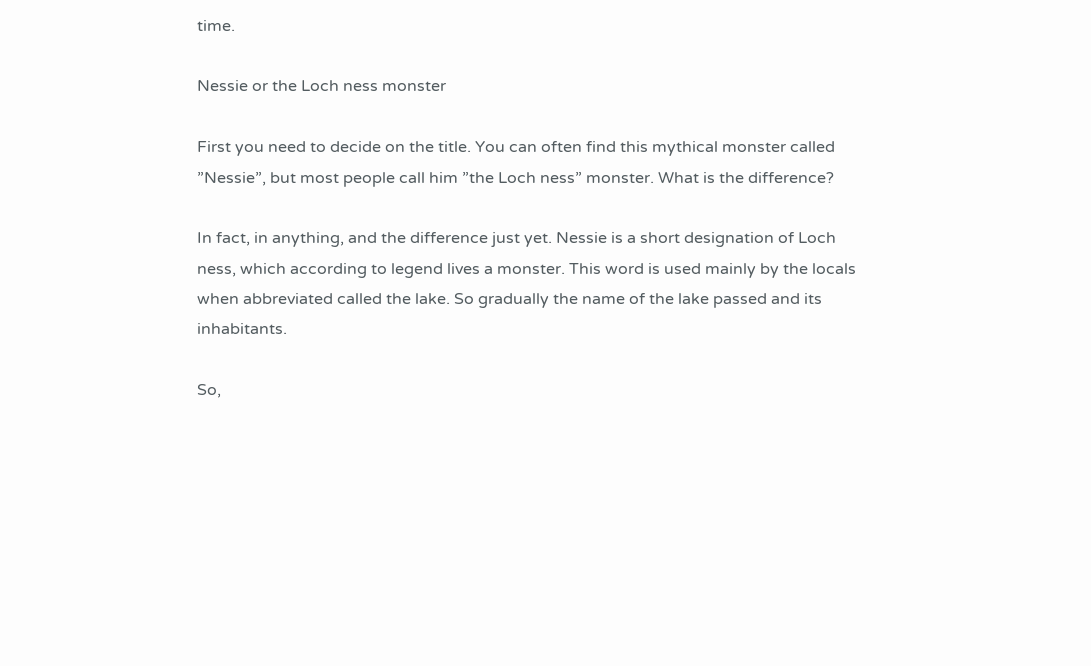time.

Nessie or the Loch ness monster

First you need to decide on the title. You can often find this mythical monster called ”Nessie”, but most people call him ”the Loch ness” monster. What is the difference?

In fact, in anything, and the difference just yet. Nessie is a short designation of Loch ness, which according to legend lives a monster. This word is used mainly by the locals when abbreviated called the lake. So gradually the name of the lake passed and its inhabitants.

So,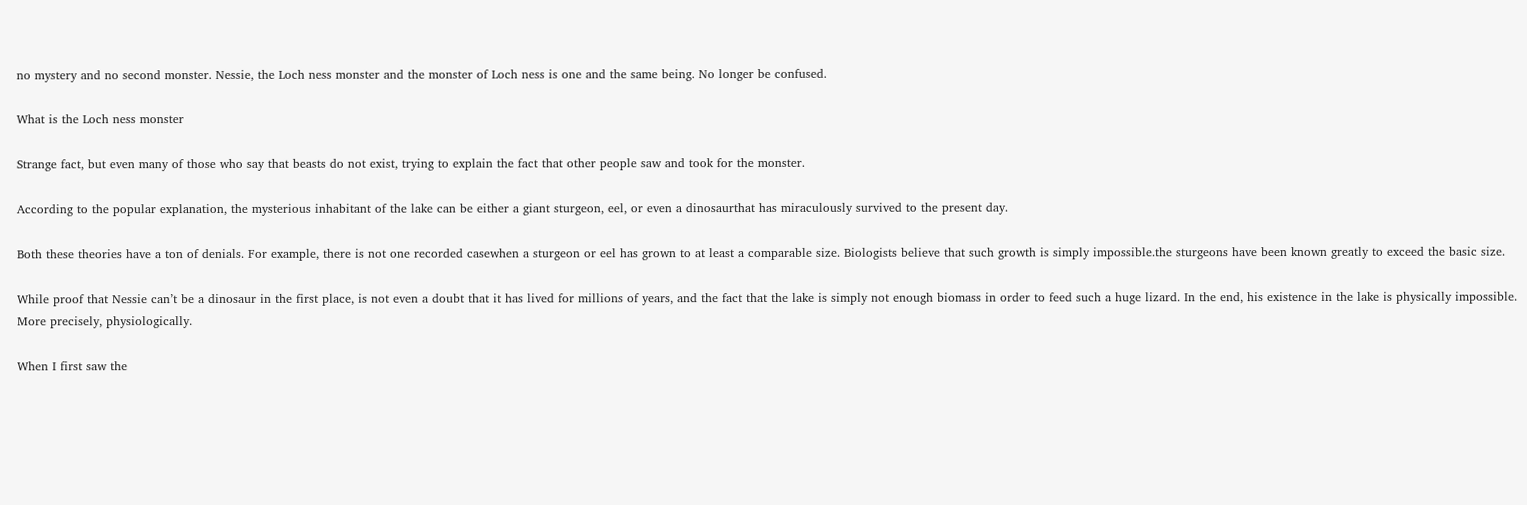no mystery and no second monster. Nessie, the Loch ness monster and the monster of Loch ness is one and the same being. No longer be confused.

What is the Loch ness monster

Strange fact, but even many of those who say that beasts do not exist, trying to explain the fact that other people saw and took for the monster.

According to the popular explanation, the mysterious inhabitant of the lake can be either a giant sturgeon, eel, or even a dinosaurthat has miraculously survived to the present day.

Both these theories have a ton of denials. For example, there is not one recorded casewhen a sturgeon or eel has grown to at least a comparable size. Biologists believe that such growth is simply impossible.the sturgeons have been known greatly to exceed the basic size.

While proof that Nessie can’t be a dinosaur in the first place, is not even a doubt that it has lived for millions of years, and the fact that the lake is simply not enough biomass in order to feed such a huge lizard. In the end, his existence in the lake is physically impossible. More precisely, physiologically.

When I first saw the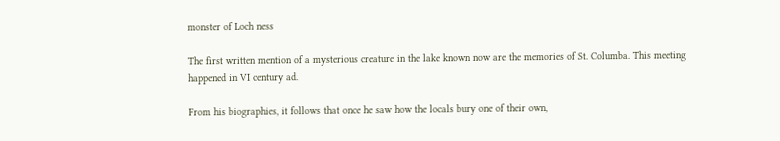monster of Loch ness

The first written mention of a mysterious creature in the lake known now are the memories of St. Columba. This meeting happened in VI century ad.

From his biographies, it follows that once he saw how the locals bury one of their own,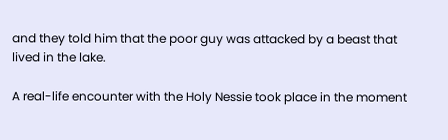and they told him that the poor guy was attacked by a beast that lived in the lake.

A real-life encounter with the Holy Nessie took place in the moment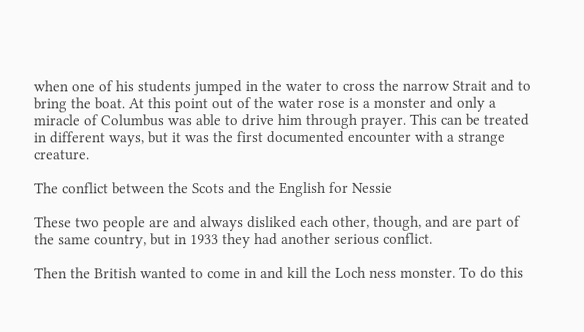when one of his students jumped in the water to cross the narrow Strait and to bring the boat. At this point out of the water rose is a monster and only a miracle of Columbus was able to drive him through prayer. This can be treated in different ways, but it was the first documented encounter with a strange creature.

The conflict between the Scots and the English for Nessie

These two people are and always disliked each other, though, and are part of the same country, but in 1933 they had another serious conflict.

Then the British wanted to come in and kill the Loch ness monster. To do this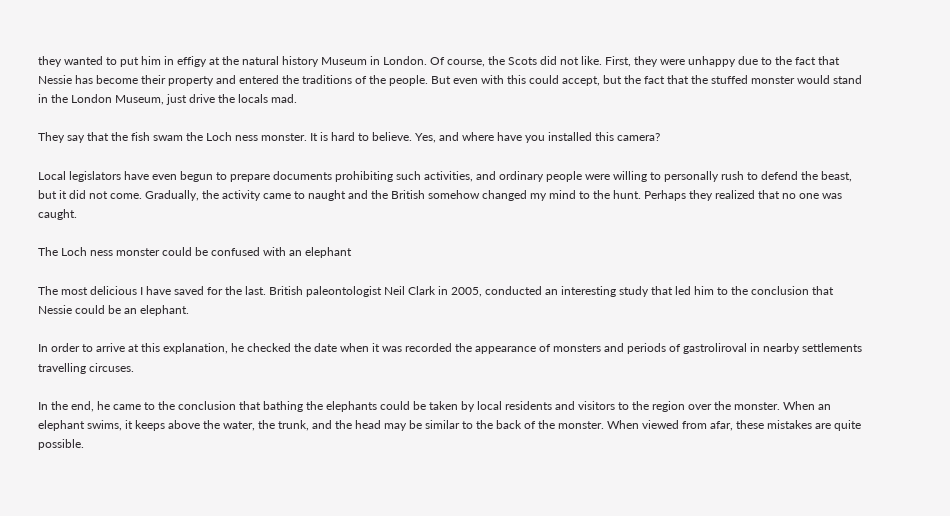they wanted to put him in effigy at the natural history Museum in London. Of course, the Scots did not like. First, they were unhappy due to the fact that Nessie has become their property and entered the traditions of the people. But even with this could accept, but the fact that the stuffed monster would stand in the London Museum, just drive the locals mad.

They say that the fish swam the Loch ness monster. It is hard to believe. Yes, and where have you installed this camera?

Local legislators have even begun to prepare documents prohibiting such activities, and ordinary people were willing to personally rush to defend the beast, but it did not come. Gradually, the activity came to naught and the British somehow changed my mind to the hunt. Perhaps they realized that no one was caught.

The Loch ness monster could be confused with an elephant

The most delicious I have saved for the last. British paleontologist Neil Clark in 2005, conducted an interesting study that led him to the conclusion that Nessie could be an elephant.

In order to arrive at this explanation, he checked the date when it was recorded the appearance of monsters and periods of gastroliroval in nearby settlements travelling circuses.

In the end, he came to the conclusion that bathing the elephants could be taken by local residents and visitors to the region over the monster. When an elephant swims, it keeps above the water, the trunk, and the head may be similar to the back of the monster. When viewed from afar, these mistakes are quite possible.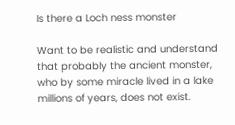Is there a Loch ness monster

Want to be realistic and understand that probably the ancient monster, who by some miracle lived in a lake millions of years, does not exist.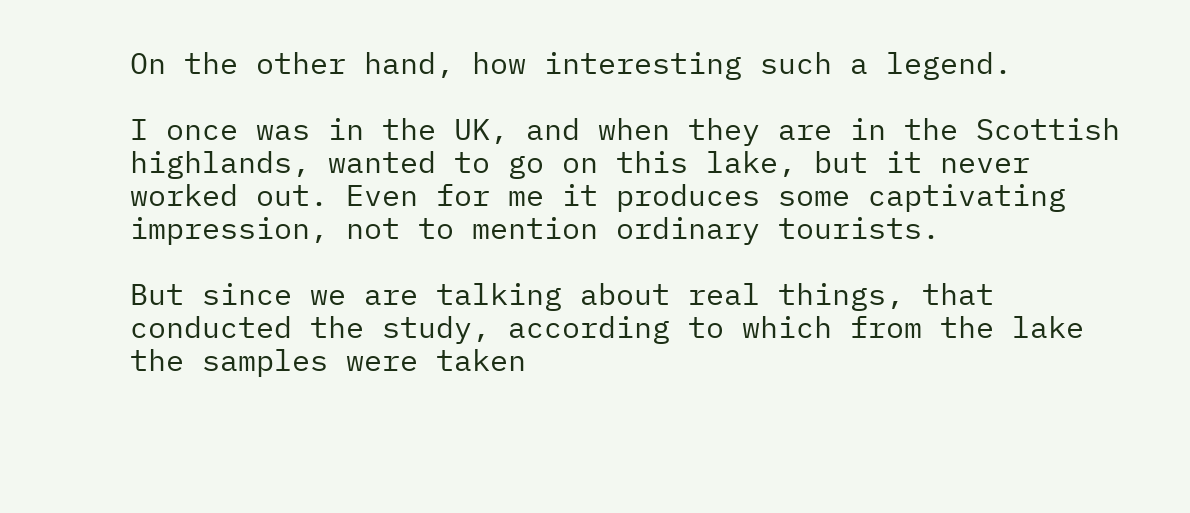On the other hand, how interesting such a legend.

I once was in the UK, and when they are in the Scottish highlands, wanted to go on this lake, but it never worked out. Even for me it produces some captivating impression, not to mention ordinary tourists.

But since we are talking about real things, that conducted the study, according to which from the lake the samples were taken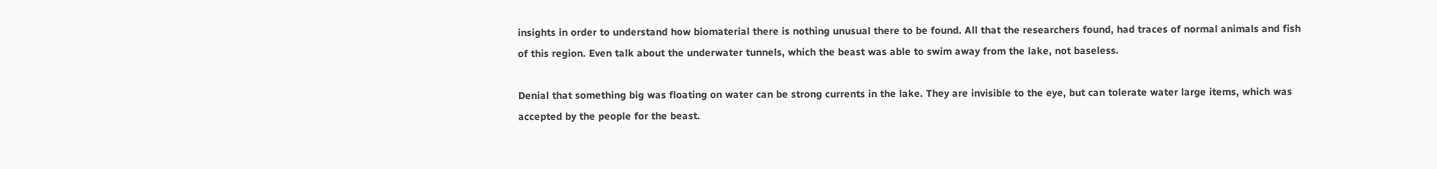insights in order to understand how biomaterial there is nothing unusual there to be found. All that the researchers found, had traces of normal animals and fish of this region. Even talk about the underwater tunnels, which the beast was able to swim away from the lake, not baseless.

Denial that something big was floating on water can be strong currents in the lake. They are invisible to the eye, but can tolerate water large items, which was accepted by the people for the beast.